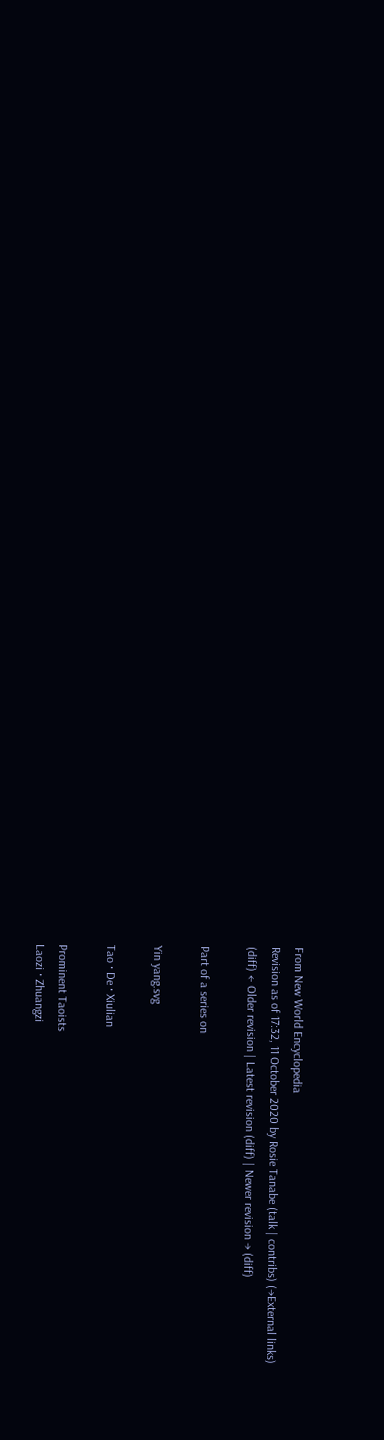From New World Encyclopedia
Revision as of 17:32, 11 October 2020 by Rosie Tanabe (talk | contribs) (→External links)
(diff) ← Older revision | Latest revision (diff) | Newer revision → (diff)

Part of a series on

Yin yang.svg

Tao · De · Xiulian

Prominent Taoists
Laozi · Zhuangzi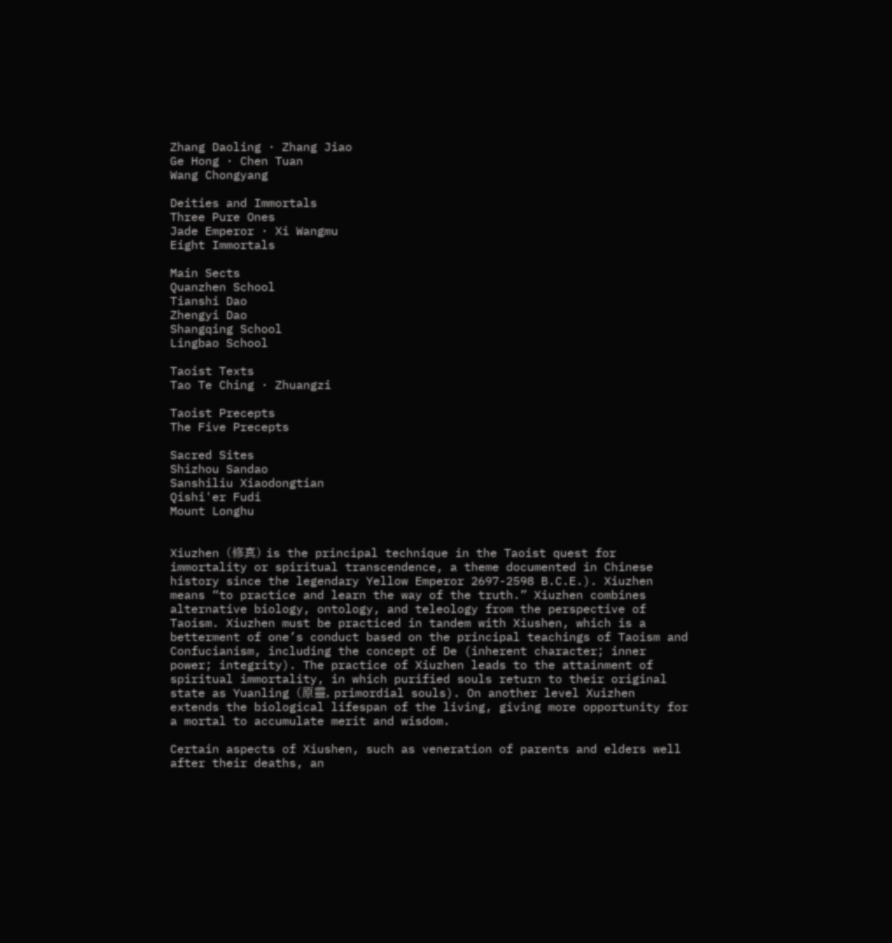Zhang Daoling · Zhang Jiao
Ge Hong · Chen Tuan
Wang Chongyang

Deities and Immortals
Three Pure Ones
Jade Emperor · Xi Wangmu
Eight Immortals

Main Sects
Quanzhen School
Tianshi Dao
Zhengyi Dao
Shangqing School
Lingbao School

Taoist Texts
Tao Te Ching · Zhuangzi

Taoist Precepts
The Five Precepts

Sacred Sites
Shizhou Sandao
Sanshiliu Xiaodongtian
Qishi'er Fudi
Mount Longhu


Xiuzhen (修真) is the principal technique in the Taoist quest for immortality or spiritual transcendence, a theme documented in Chinese history since the legendary Yellow Emperor 2697-2598 B.C.E.). Xiuzhen means “to practice and learn the way of the truth.” Xiuzhen combines alternative biology, ontology, and teleology from the perspective of Taoism. Xiuzhen must be practiced in tandem with Xiushen, which is a betterment of one’s conduct based on the principal teachings of Taoism and Confucianism, including the concept of De (inherent character; inner power; integrity). The practice of Xiuzhen leads to the attainment of spiritual immortality, in which purified souls return to their original state as Yuanling (原靈, primordial souls). On another level Xuizhen extends the biological lifespan of the living, giving more opportunity for a mortal to accumulate merit and wisdom.

Certain aspects of Xiushen, such as veneration of parents and elders well after their deaths, an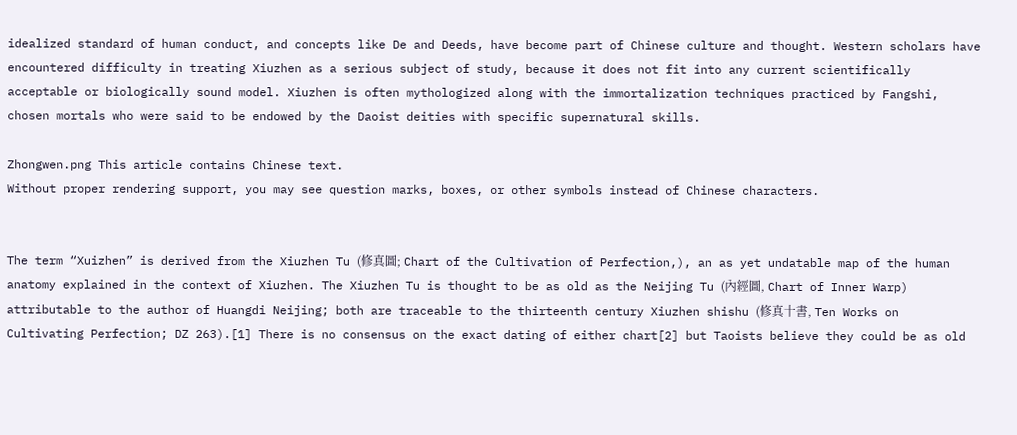idealized standard of human conduct, and concepts like De and Deeds, have become part of Chinese culture and thought. Western scholars have encountered difficulty in treating Xiuzhen as a serious subject of study, because it does not fit into any current scientifically acceptable or biologically sound model. Xiuzhen is often mythologized along with the immortalization techniques practiced by Fangshi, chosen mortals who were said to be endowed by the Daoist deities with specific supernatural skills.

Zhongwen.png This article contains Chinese text.
Without proper rendering support, you may see question marks, boxes, or other symbols instead of Chinese characters.


The term “Xuizhen” is derived from the Xiuzhen Tu (修真圖; Chart of the Cultivation of Perfection,), an as yet undatable map of the human anatomy explained in the context of Xiuzhen. The Xiuzhen Tu is thought to be as old as the Neijing Tu (內經圖, Chart of Inner Warp) attributable to the author of Huangdi Neijing; both are traceable to the thirteenth century Xiuzhen shishu (修真十書, Ten Works on Cultivating Perfection; DZ 263).[1] There is no consensus on the exact dating of either chart[2] but Taoists believe they could be as old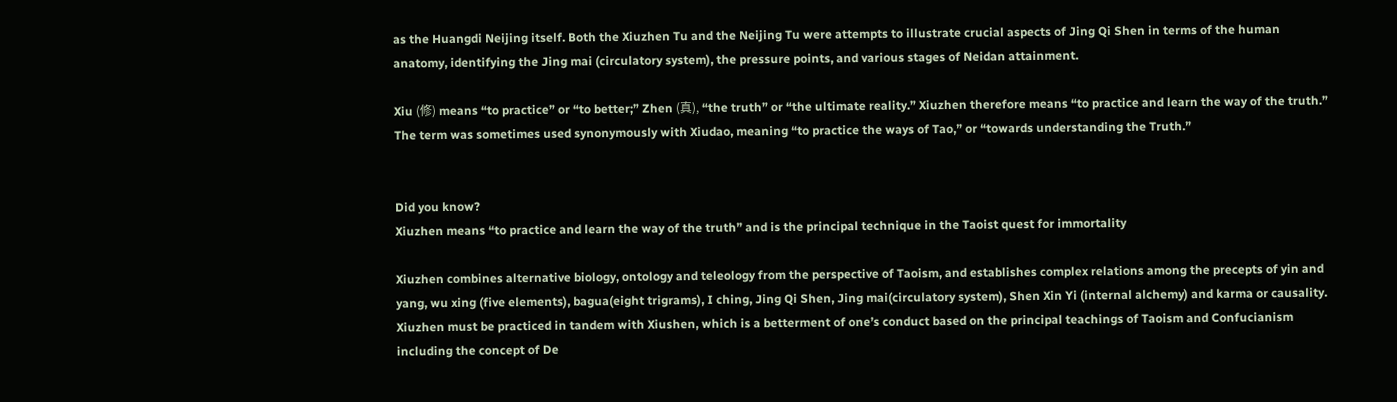as the Huangdi Neijing itself. Both the Xiuzhen Tu and the Neijing Tu were attempts to illustrate crucial aspects of Jing Qi Shen in terms of the human anatomy, identifying the Jing mai (circulatory system), the pressure points, and various stages of Neidan attainment.

Xiu (修) means “to practice” or “to better;” Zhen (真), “the truth” or “the ultimate reality.” Xiuzhen therefore means “to practice and learn the way of the truth.” The term was sometimes used synonymously with Xiudao, meaning “to practice the ways of Tao,” or “towards understanding the Truth.”


Did you know?
Xiuzhen means “to practice and learn the way of the truth” and is the principal technique in the Taoist quest for immortality

Xiuzhen combines alternative biology, ontology and teleology from the perspective of Taoism, and establishes complex relations among the precepts of yin and yang, wu xing (five elements), bagua(eight trigrams), I ching, Jing Qi Shen, Jing mai(circulatory system), Shen Xin Yi (internal alchemy) and karma or causality. Xiuzhen must be practiced in tandem with Xiushen, which is a betterment of one’s conduct based on the principal teachings of Taoism and Confucianism including the concept of De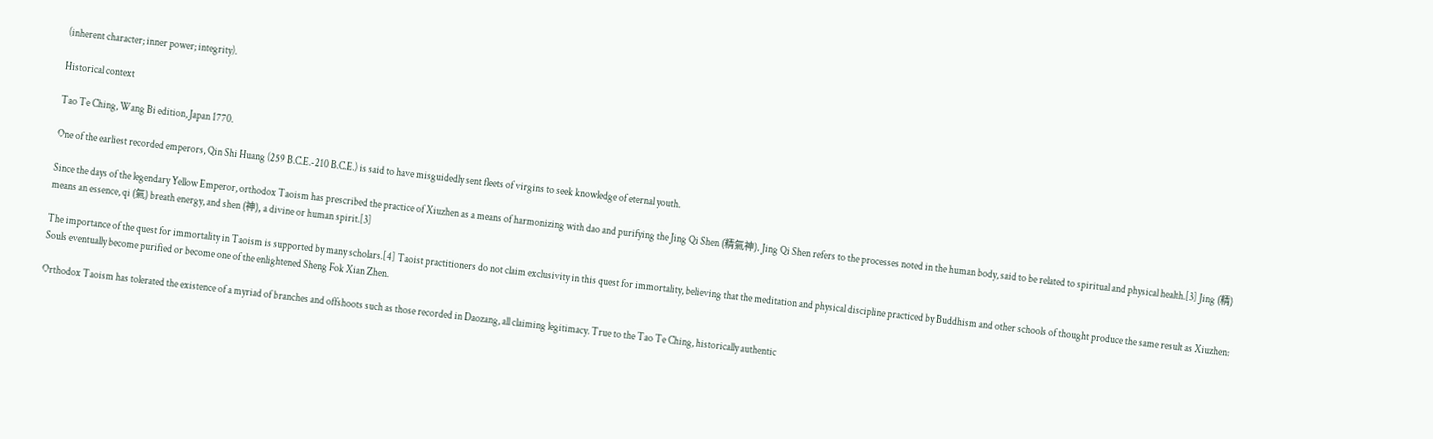(inherent character; inner power; integrity).

Historical context

Tao Te Ching, Wang Bi edition, Japan 1770.

One of the earliest recorded emperors, Qin Shi Huang (259 B.C.E.-210 B.C.E.) is said to have misguidedly sent fleets of virgins to seek knowledge of eternal youth.

Since the days of the legendary Yellow Emperor, orthodox Taoism has prescribed the practice of Xiuzhen as a means of harmonizing with dao and purifying the Jing Qi Shen (精氣神). Jing Qi Shen refers to the processes noted in the human body, said to be related to spiritual and physical health.[3] Jing (精) means an essence, qi (氣) breath energy, and shen (神), a divine or human spirit.[3]

The importance of the quest for immortality in Taoism is supported by many scholars.[4] Taoist practitioners do not claim exclusivity in this quest for immortality, believing that the meditation and physical discipline practiced by Buddhism and other schools of thought produce the same result as Xiuzhen: Souls eventually become purified or become one of the enlightened Sheng Fok Xian Zhen.

Orthodox Taoism has tolerated the existence of a myriad of branches and offshoots such as those recorded in Daozang, all claiming legitimacy. True to the Tao Te Ching, historically authentic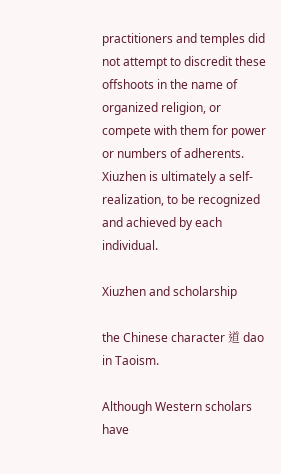practitioners and temples did not attempt to discredit these offshoots in the name of organized religion, or compete with them for power or numbers of adherents. Xiuzhen is ultimately a self-realization, to be recognized and achieved by each individual.

Xiuzhen and scholarship

the Chinese character 道 dao in Taoism.

Although Western scholars have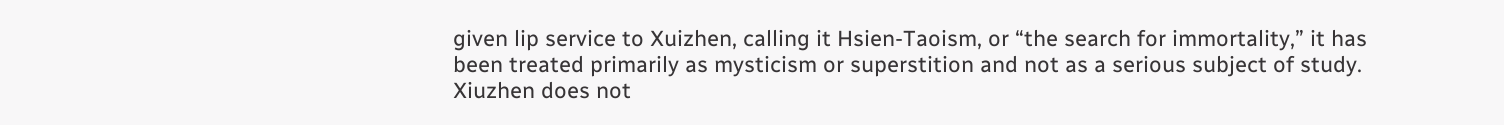given lip service to Xuizhen, calling it Hsien-Taoism, or “the search for immortality,” it has been treated primarily as mysticism or superstition and not as a serious subject of study. Xiuzhen does not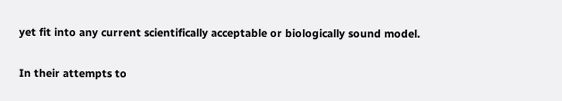yet fit into any current scientifically acceptable or biologically sound model.

In their attempts to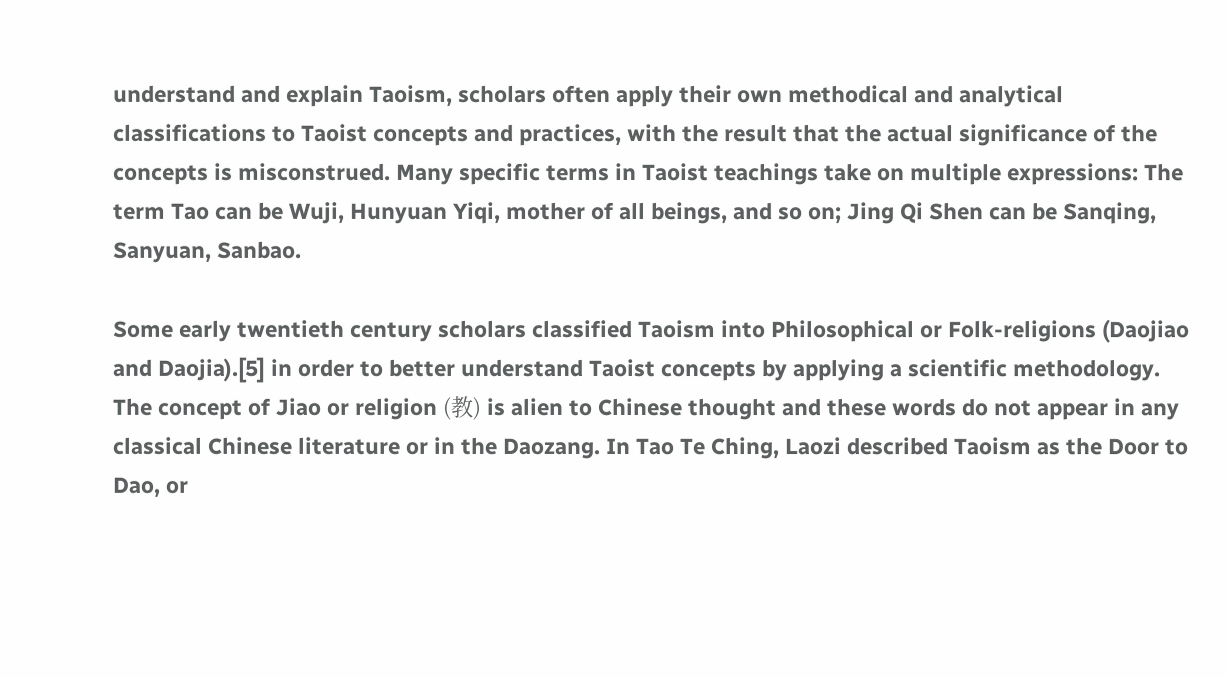understand and explain Taoism, scholars often apply their own methodical and analytical classifications to Taoist concepts and practices, with the result that the actual significance of the concepts is misconstrued. Many specific terms in Taoist teachings take on multiple expressions: The term Tao can be Wuji, Hunyuan Yiqi, mother of all beings, and so on; Jing Qi Shen can be Sanqing, Sanyuan, Sanbao.

Some early twentieth century scholars classified Taoism into Philosophical or Folk-religions (Daojiao and Daojia).[5] in order to better understand Taoist concepts by applying a scientific methodology. The concept of Jiao or religion (教) is alien to Chinese thought and these words do not appear in any classical Chinese literature or in the Daozang. In Tao Te Ching, Laozi described Taoism as the Door to Dao, or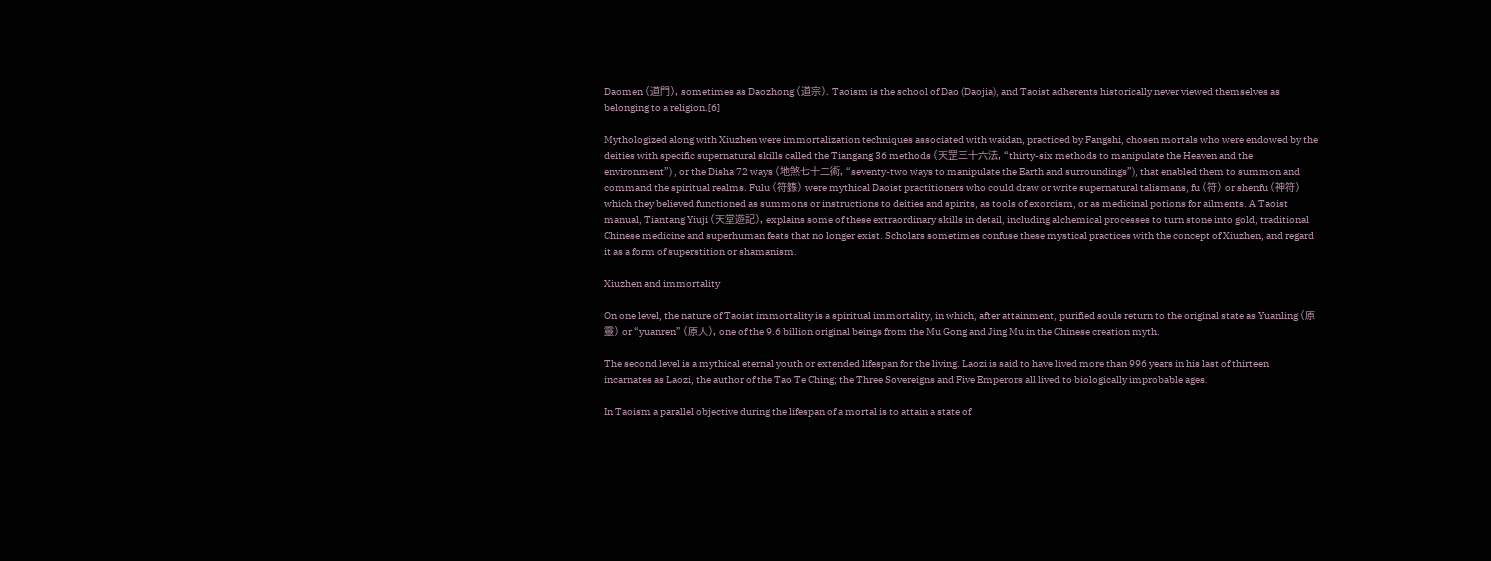Daomen (道門), sometimes as Daozhong (道宗). Taoism is the school of Dao (Daojia), and Taoist adherents historically never viewed themselves as belonging to a religion.[6]

Mythologized along with Xiuzhen were immortalization techniques associated with waidan, practiced by Fangshi, chosen mortals who were endowed by the deities with specific supernatural skills called the Tiangang 36 methods (天罡三十六法, “thirty-six methods to manipulate the Heaven and the environment”) , or the Disha 72 ways (地煞七十二術, “seventy-two ways to manipulate the Earth and surroundings”), that enabled them to summon and command the spiritual realms. Fulu (符籙) were mythical Daoist practitioners who could draw or write supernatural talismans, fu (符) or shenfu (神符) which they believed functioned as summons or instructions to deities and spirits, as tools of exorcism, or as medicinal potions for ailments. A Taoist manual, Tiantang Yiuji (天堂遊記), explains some of these extraordinary skills in detail, including alchemical processes to turn stone into gold, traditional Chinese medicine and superhuman feats that no longer exist. Scholars sometimes confuse these mystical practices with the concept of Xiuzhen, and regard it as a form of superstition or shamanism.

Xiuzhen and immortality

On one level, the nature of Taoist immortality is a spiritual immortality, in which, after attainment, purified souls return to the original state as Yuanling (原靈) or “yuanren” (原人), one of the 9.6 billion original beings from the Mu Gong and Jing Mu in the Chinese creation myth.

The second level is a mythical eternal youth or extended lifespan for the living. Laozi is said to have lived more than 996 years in his last of thirteen incarnates as Laozi, the author of the Tao Te Ching; the Three Sovereigns and Five Emperors all lived to biologically improbable ages.

In Taoism a parallel objective during the lifespan of a mortal is to attain a state of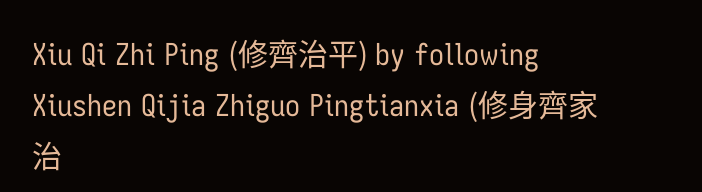Xiu Qi Zhi Ping (修齊治平) by following Xiushen Qijia Zhiguo Pingtianxia (修身齊家治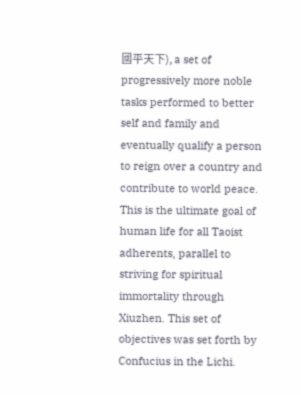國平天下), a set of progressively more noble tasks performed to better self and family and eventually qualify a person to reign over a country and contribute to world peace. This is the ultimate goal of human life for all Taoist adherents, parallel to striving for spiritual immortality through Xiuzhen. This set of objectives was set forth by Confucius in the Lichi.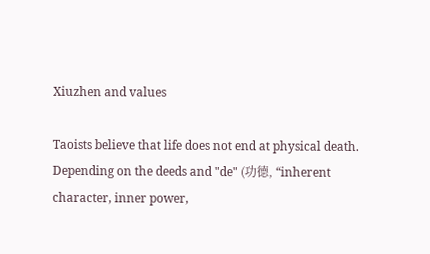Xiuzhen and values

Taoists believe that life does not end at physical death. Depending on the deeds and "de" (功德, “inherent character, inner power,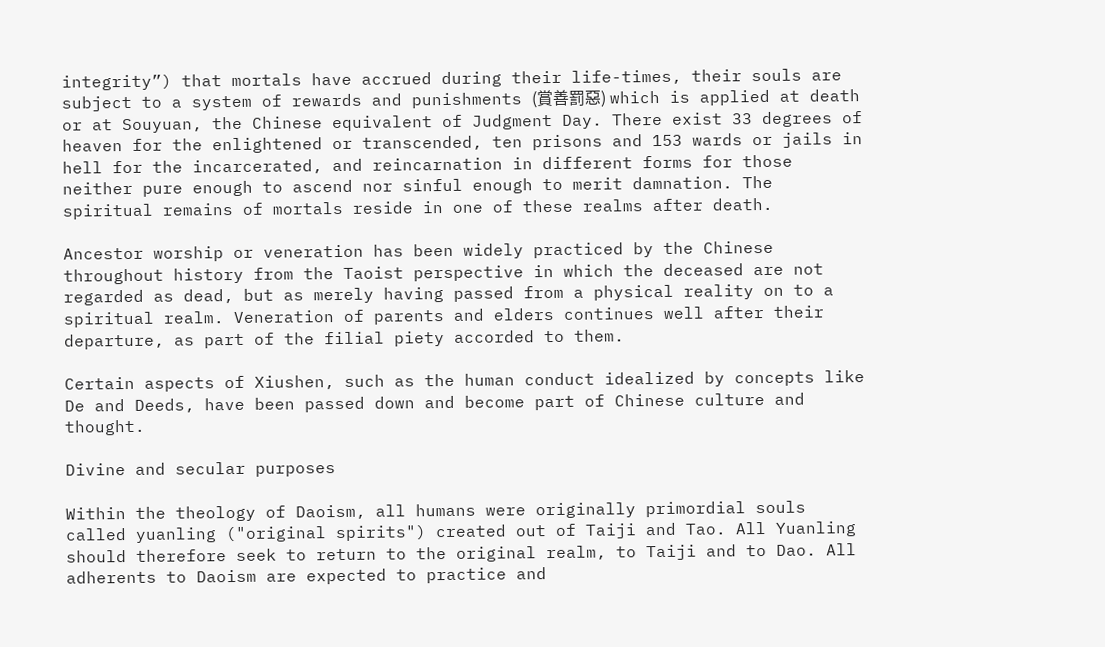integrity”) that mortals have accrued during their life-times, their souls are subject to a system of rewards and punishments (賞善罰惡) which is applied at death or at Souyuan, the Chinese equivalent of Judgment Day. There exist 33 degrees of heaven for the enlightened or transcended, ten prisons and 153 wards or jails in hell for the incarcerated, and reincarnation in different forms for those neither pure enough to ascend nor sinful enough to merit damnation. The spiritual remains of mortals reside in one of these realms after death.

Ancestor worship or veneration has been widely practiced by the Chinese throughout history from the Taoist perspective in which the deceased are not regarded as dead, but as merely having passed from a physical reality on to a spiritual realm. Veneration of parents and elders continues well after their departure, as part of the filial piety accorded to them.

Certain aspects of Xiushen, such as the human conduct idealized by concepts like De and Deeds, have been passed down and become part of Chinese culture and thought.

Divine and secular purposes

Within the theology of Daoism, all humans were originally primordial souls called yuanling ("original spirits") created out of Taiji and Tao. All Yuanling should therefore seek to return to the original realm, to Taiji and to Dao. All adherents to Daoism are expected to practice and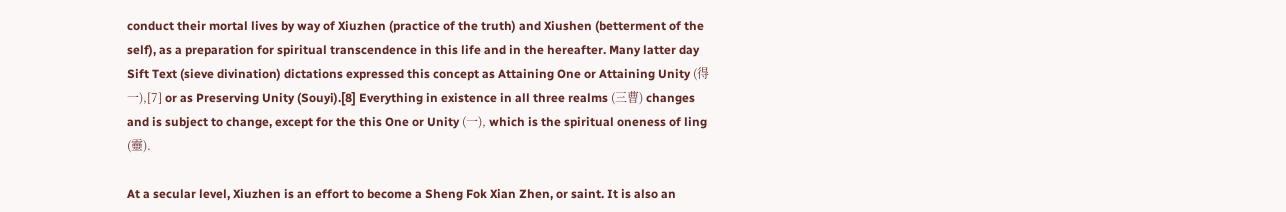conduct their mortal lives by way of Xiuzhen (practice of the truth) and Xiushen (betterment of the self), as a preparation for spiritual transcendence in this life and in the hereafter. Many latter day Sift Text (sieve divination) dictations expressed this concept as Attaining One or Attaining Unity (得一),[7] or as Preserving Unity (Souyi).[8] Everything in existence in all three realms (三曹) changes and is subject to change, except for the this One or Unity (一), which is the spiritual oneness of ling (靈).

At a secular level, Xiuzhen is an effort to become a Sheng Fok Xian Zhen, or saint. It is also an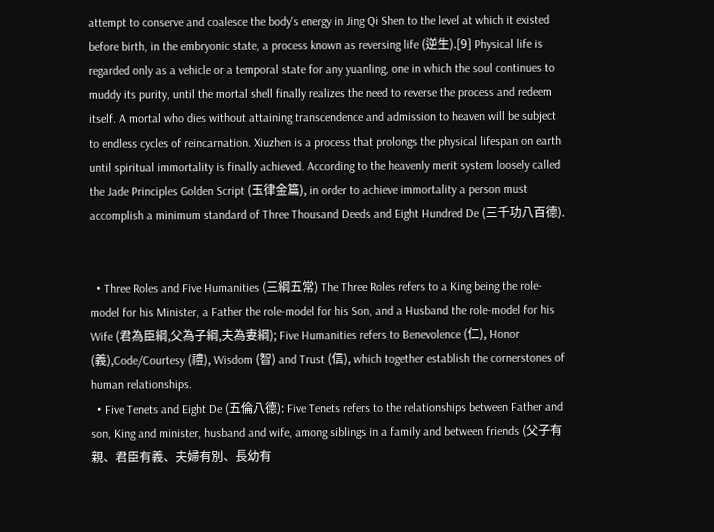attempt to conserve and coalesce the body's energy in Jing Qi Shen to the level at which it existed before birth, in the embryonic state, a process known as reversing life (逆生).[9] Physical life is regarded only as a vehicle or a temporal state for any yuanling, one in which the soul continues to muddy its purity, until the mortal shell finally realizes the need to reverse the process and redeem itself. A mortal who dies without attaining transcendence and admission to heaven will be subject to endless cycles of reincarnation. Xiuzhen is a process that prolongs the physical lifespan on earth until spiritual immortality is finally achieved. According to the heavenly merit system loosely called the Jade Principles Golden Script (玉律金篇), in order to achieve immortality a person must accomplish a minimum standard of Three Thousand Deeds and Eight Hundred De (三千功八百德).


  • Three Roles and Five Humanities (三綱五常) The Three Roles refers to a King being the role-model for his Minister, a Father the role-model for his Son, and a Husband the role-model for his Wife (君為臣綱,父為子綱,夫為妻綱); Five Humanities refers to Benevolence (仁), Honor (義),Code/Courtesy (禮), Wisdom (智) and Trust (信), which together establish the cornerstones of human relationships.
  • Five Tenets and Eight De (五倫八德): Five Tenets refers to the relationships between Father and son, King and minister, husband and wife, among siblings in a family and between friends (父子有親、君臣有義、夫婦有別、長幼有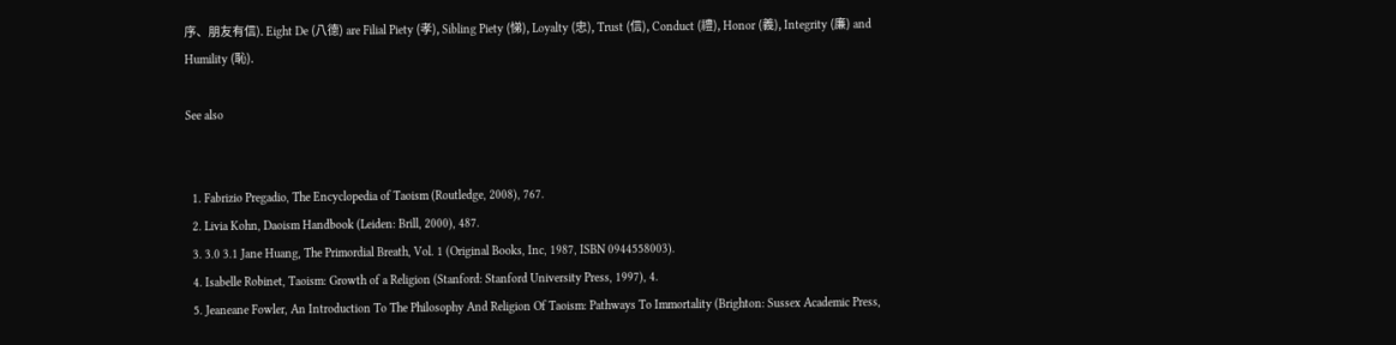序、朋友有信). Eight De (八德) are Filial Piety (孝), Sibling Piety (悌), Loyalty (忠), Trust (信), Conduct (禮), Honor (義), Integrity (廉) and Humility (恥).

See also


  1. Fabrizio Pregadio, The Encyclopedia of Taoism (Routledge, 2008), 767.
  2. Livia Kohn, Daoism Handbook (Leiden: Brill, 2000), 487.
  3. 3.0 3.1 Jane Huang, The Primordial Breath, Vol. 1 (Original Books, Inc, 1987, ISBN 0944558003).
  4. Isabelle Robinet, Taoism: Growth of a Religion (Stanford: Stanford University Press, 1997), 4.
  5. Jeaneane Fowler, An Introduction To The Philosophy And Religion Of Taoism: Pathways To Immortality (Brighton: Sussex Academic Press,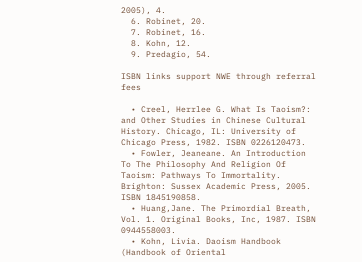2005), 4.
  6. Robinet, 20.
  7. Robinet, 16.
  8. Kohn, 12.
  9. Predagio, 54.

ISBN links support NWE through referral fees

  • Creel, Herrlee G. What Is Taoism?: and Other Studies in Chinese Cultural History. Chicago, IL: University of Chicago Press, 1982. ISBN 0226120473.
  • Fowler, Jeaneane. An Introduction To The Philosophy And Religion Of Taoism: Pathways To Immortality. Brighton: Sussex Academic Press, 2005. ISBN 1845190858.
  • Huang,Jane. The Primordial Breath, Vol. 1. Original Books, Inc, 1987. ISBN 0944558003.
  • Kohn, Livia. Daoism Handbook (Handbook of Oriental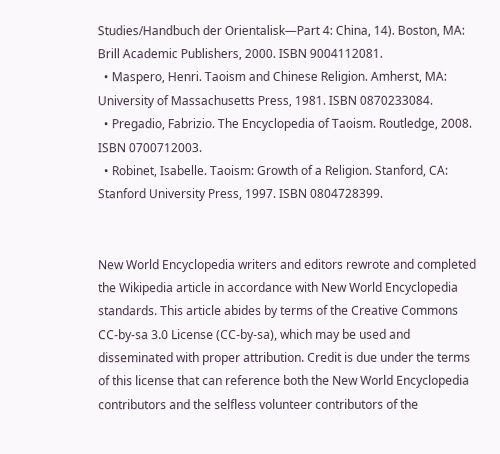Studies/Handbuch der Orientalisk—Part 4: China, 14). Boston, MA: Brill Academic Publishers, 2000. ISBN 9004112081.
  • Maspero, Henri. Taoism and Chinese Religion. Amherst, MA: University of Massachusetts Press, 1981. ISBN 0870233084.
  • Pregadio, Fabrizio. The Encyclopedia of Taoism. Routledge, 2008. ISBN 0700712003.
  • Robinet, Isabelle. Taoism: Growth of a Religion. Stanford, CA: Stanford University Press, 1997. ISBN 0804728399.


New World Encyclopedia writers and editors rewrote and completed the Wikipedia article in accordance with New World Encyclopedia standards. This article abides by terms of the Creative Commons CC-by-sa 3.0 License (CC-by-sa), which may be used and disseminated with proper attribution. Credit is due under the terms of this license that can reference both the New World Encyclopedia contributors and the selfless volunteer contributors of the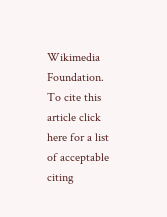Wikimedia Foundation. To cite this article click here for a list of acceptable citing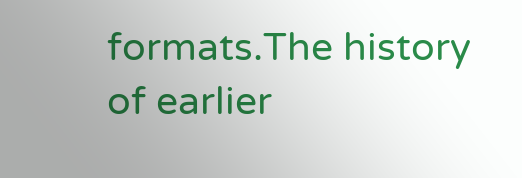formats.The history of earlier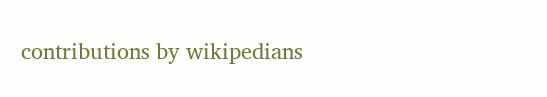contributions by wikipedians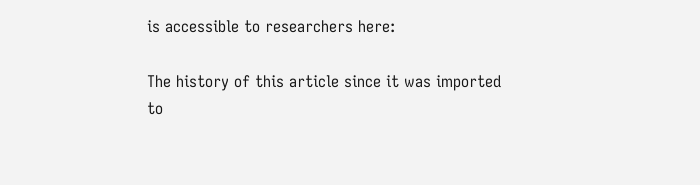is accessible to researchers here:

The history of this article since it was imported to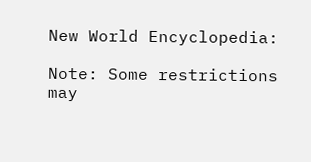New World Encyclopedia:

Note: Some restrictions may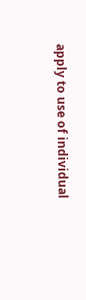apply to use of individual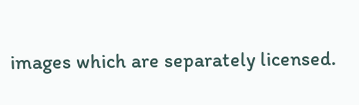images which are separately licensed.